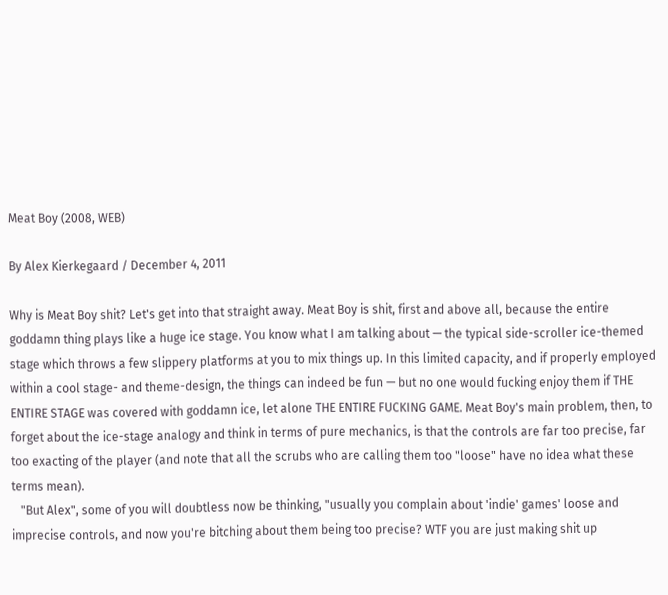Meat Boy (2008, WEB)

By Alex Kierkegaard / December 4, 2011

Why is Meat Boy shit? Let's get into that straight away. Meat Boy is shit, first and above all, because the entire goddamn thing plays like a huge ice stage. You know what I am talking about — the typical side-scroller ice-themed stage which throws a few slippery platforms at you to mix things up. In this limited capacity, and if properly employed within a cool stage- and theme-design, the things can indeed be fun — but no one would fucking enjoy them if THE ENTIRE STAGE was covered with goddamn ice, let alone THE ENTIRE FUCKING GAME. Meat Boy's main problem, then, to forget about the ice-stage analogy and think in terms of pure mechanics, is that the controls are far too precise, far too exacting of the player (and note that all the scrubs who are calling them too "loose" have no idea what these terms mean).
   "But Alex", some of you will doubtless now be thinking, "usually you complain about 'indie' games' loose and imprecise controls, and now you're bitching about them being too precise? WTF you are just making shit up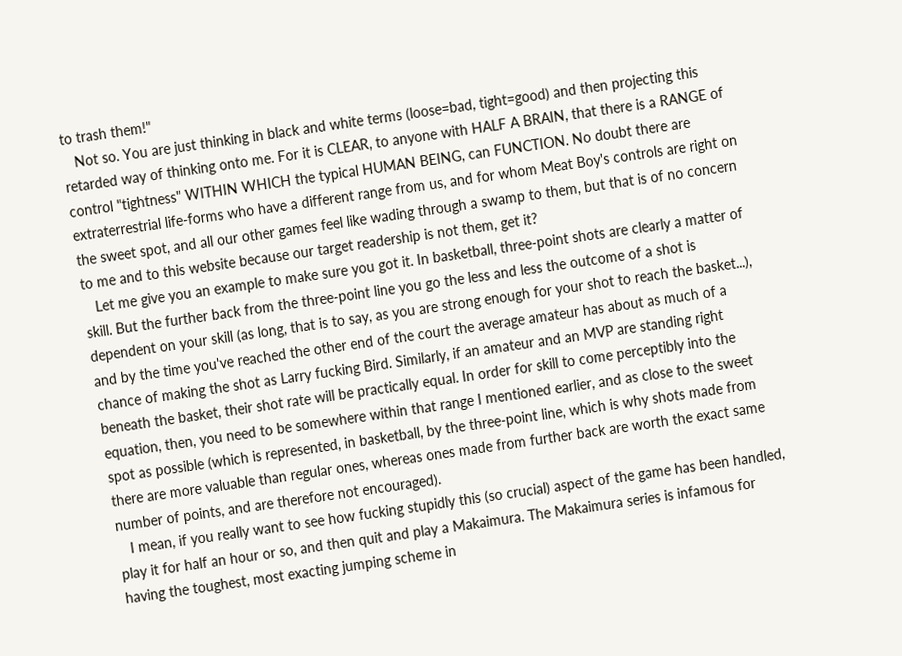to trash them!"
   Not so. You are just thinking in black and white terms (loose=bad, tight=good) and then projecting this retarded way of thinking onto me. For it is CLEAR, to anyone with HALF A BRAIN, that there is a RANGE of control "tightness" WITHIN WHICH the typical HUMAN BEING, can FUNCTION. No doubt there are extraterrestrial life-forms who have a different range from us, and for whom Meat Boy's controls are right on the sweet spot, and all our other games feel like wading through a swamp to them, but that is of no concern to me and to this website because our target readership is not them, get it?
   Let me give you an example to make sure you got it. In basketball, three-point shots are clearly a matter of skill. But the further back from the three-point line you go the less and less the outcome of a shot is dependent on your skill (as long, that is to say, as you are strong enough for your shot to reach the basket...), and by the time you've reached the other end of the court the average amateur has about as much of a chance of making the shot as Larry fucking Bird. Similarly, if an amateur and an MVP are standing right beneath the basket, their shot rate will be practically equal. In order for skill to come perceptibly into the equation, then, you need to be somewhere within that range I mentioned earlier, and as close to the sweet spot as possible (which is represented, in basketball, by the three-point line, which is why shots made from there are more valuable than regular ones, whereas ones made from further back are worth the exact same number of points, and are therefore not encouraged).
   I mean, if you really want to see how fucking stupidly this (so crucial) aspect of the game has been handled, play it for half an hour or so, and then quit and play a Makaimura. The Makaimura series is infamous for having the toughest, most exacting jumping scheme in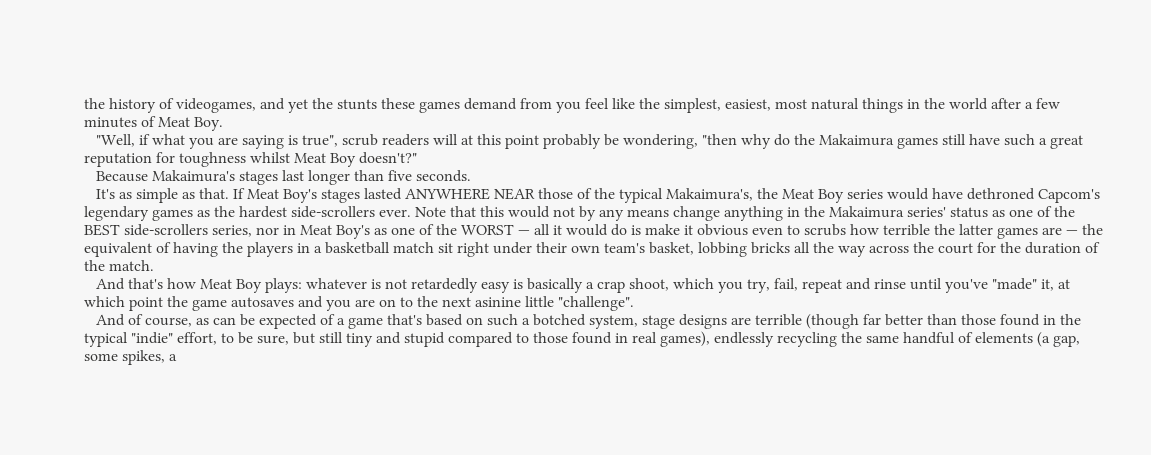the history of videogames, and yet the stunts these games demand from you feel like the simplest, easiest, most natural things in the world after a few minutes of Meat Boy.
   "Well, if what you are saying is true", scrub readers will at this point probably be wondering, "then why do the Makaimura games still have such a great reputation for toughness whilst Meat Boy doesn't?"
   Because Makaimura's stages last longer than five seconds.
   It's as simple as that. If Meat Boy's stages lasted ANYWHERE NEAR those of the typical Makaimura's, the Meat Boy series would have dethroned Capcom's legendary games as the hardest side-scrollers ever. Note that this would not by any means change anything in the Makaimura series' status as one of the BEST side-scrollers series, nor in Meat Boy's as one of the WORST — all it would do is make it obvious even to scrubs how terrible the latter games are — the equivalent of having the players in a basketball match sit right under their own team's basket, lobbing bricks all the way across the court for the duration of the match.
   And that's how Meat Boy plays: whatever is not retardedly easy is basically a crap shoot, which you try, fail, repeat and rinse until you've "made" it, at which point the game autosaves and you are on to the next asinine little "challenge".
   And of course, as can be expected of a game that's based on such a botched system, stage designs are terrible (though far better than those found in the typical "indie" effort, to be sure, but still tiny and stupid compared to those found in real games), endlessly recycling the same handful of elements (a gap, some spikes, a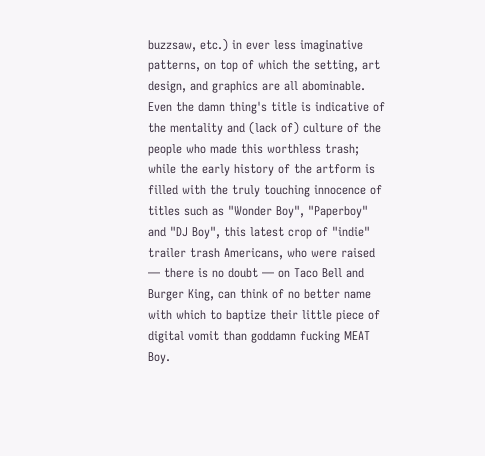buzzsaw, etc.) in ever less imaginative patterns, on top of which the setting, art design, and graphics are all abominable. Even the damn thing's title is indicative of the mentality and (lack of) culture of the people who made this worthless trash; while the early history of the artform is filled with the truly touching innocence of titles such as "Wonder Boy", "Paperboy" and "DJ Boy", this latest crop of "indie" trailer trash Americans, who were raised — there is no doubt — on Taco Bell and Burger King, can think of no better name with which to baptize their little piece of digital vomit than goddamn fucking MEAT Boy.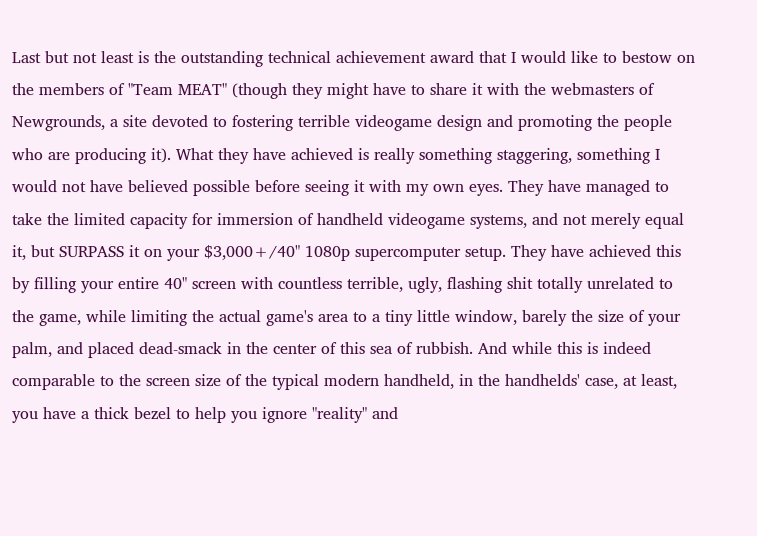Last but not least is the outstanding technical achievement award that I would like to bestow on the members of "Team MEAT" (though they might have to share it with the webmasters of Newgrounds, a site devoted to fostering terrible videogame design and promoting the people who are producing it). What they have achieved is really something staggering, something I would not have believed possible before seeing it with my own eyes. They have managed to take the limited capacity for immersion of handheld videogame systems, and not merely equal it, but SURPASS it on your $3,000+/40" 1080p supercomputer setup. They have achieved this by filling your entire 40" screen with countless terrible, ugly, flashing shit totally unrelated to the game, while limiting the actual game's area to a tiny little window, barely the size of your palm, and placed dead-smack in the center of this sea of rubbish. And while this is indeed comparable to the screen size of the typical modern handheld, in the handhelds' case, at least, you have a thick bezel to help you ignore "reality" and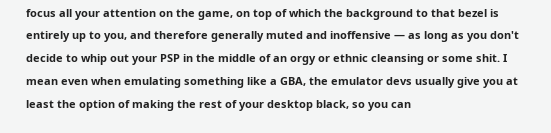focus all your attention on the game, on top of which the background to that bezel is entirely up to you, and therefore generally muted and inoffensive — as long as you don't decide to whip out your PSP in the middle of an orgy or ethnic cleansing or some shit. I mean even when emulating something like a GBA, the emulator devs usually give you at least the option of making the rest of your desktop black, so you can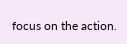focus on the action.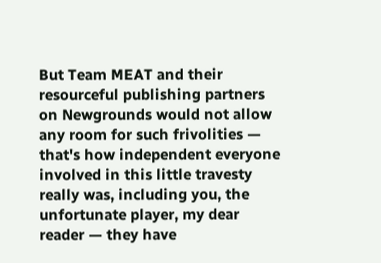But Team MEAT and their resourceful publishing partners on Newgrounds would not allow any room for such frivolities — that's how independent everyone involved in this little travesty really was, including you, the unfortunate player, my dear reader — they have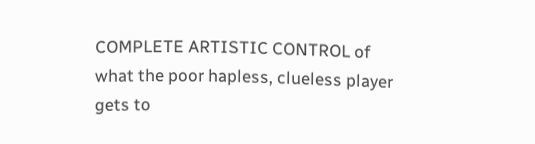COMPLETE ARTISTIC CONTROL of what the poor hapless, clueless player gets to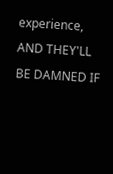experience, AND THEY'LL BE DAMNED IF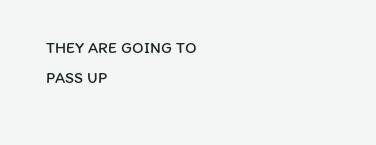THEY ARE GOING TO PASS UP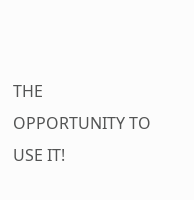THE OPPORTUNITY TO USE IT!